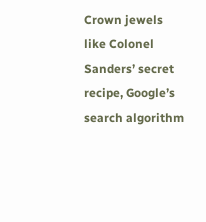Crown jewels like Colonel Sanders’ secret recipe, Google’s search algorithm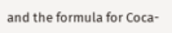and the formula for Coca-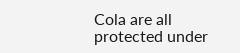Cola are all protected under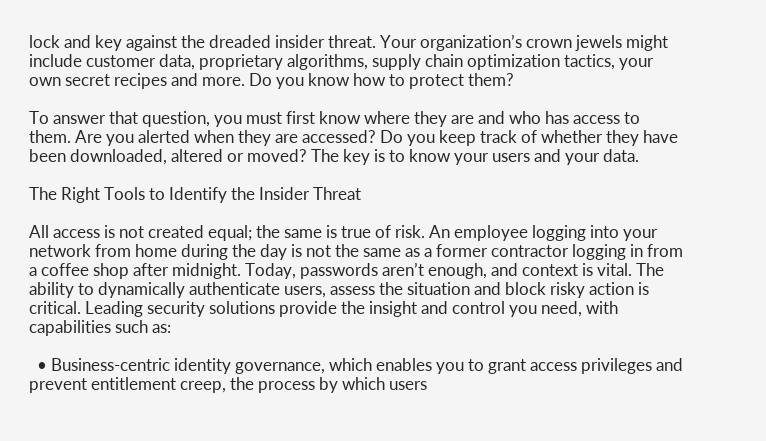lock and key against the dreaded insider threat. Your organization’s crown jewels might include customer data, proprietary algorithms, supply chain optimization tactics, your own secret recipes and more. Do you know how to protect them?

To answer that question, you must first know where they are and who has access to them. Are you alerted when they are accessed? Do you keep track of whether they have been downloaded, altered or moved? The key is to know your users and your data.

The Right Tools to Identify the Insider Threat

All access is not created equal; the same is true of risk. An employee logging into your network from home during the day is not the same as a former contractor logging in from a coffee shop after midnight. Today, passwords aren’t enough, and context is vital. The ability to dynamically authenticate users, assess the situation and block risky action is critical. Leading security solutions provide the insight and control you need, with capabilities such as:

  • Business-centric identity governance, which enables you to grant access privileges and prevent entitlement creep, the process by which users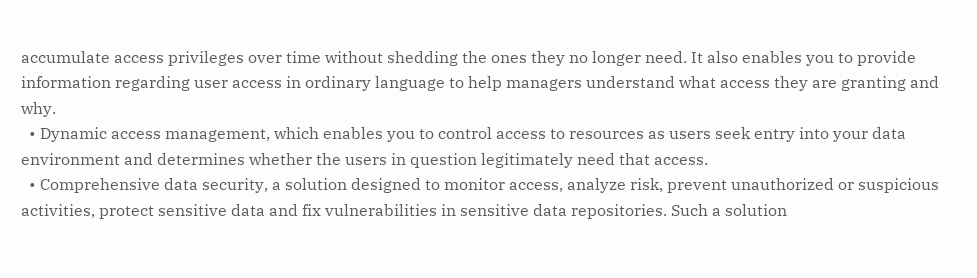accumulate access privileges over time without shedding the ones they no longer need. It also enables you to provide information regarding user access in ordinary language to help managers understand what access they are granting and why.
  • Dynamic access management, which enables you to control access to resources as users seek entry into your data environment and determines whether the users in question legitimately need that access.
  • Comprehensive data security, a solution designed to monitor access, analyze risk, prevent unauthorized or suspicious activities, protect sensitive data and fix vulnerabilities in sensitive data repositories. Such a solution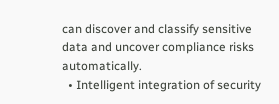can discover and classify sensitive data and uncover compliance risks automatically.
  • Intelligent integration of security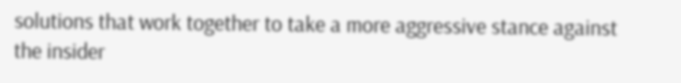solutions that work together to take a more aggressive stance against the insider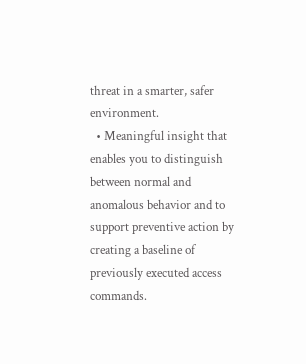threat in a smarter, safer environment.
  • Meaningful insight that enables you to distinguish between normal and anomalous behavior and to support preventive action by creating a baseline of previously executed access commands.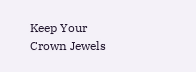Keep Your Crown Jewels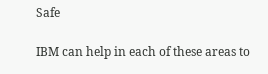Safe

IBM can help in each of these areas to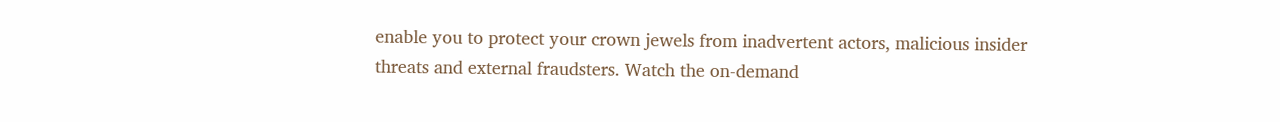enable you to protect your crown jewels from inadvertent actors, malicious insider threats and external fraudsters. Watch the on-demand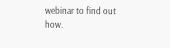webinar to find out how.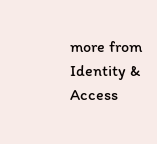more from Identity & Access